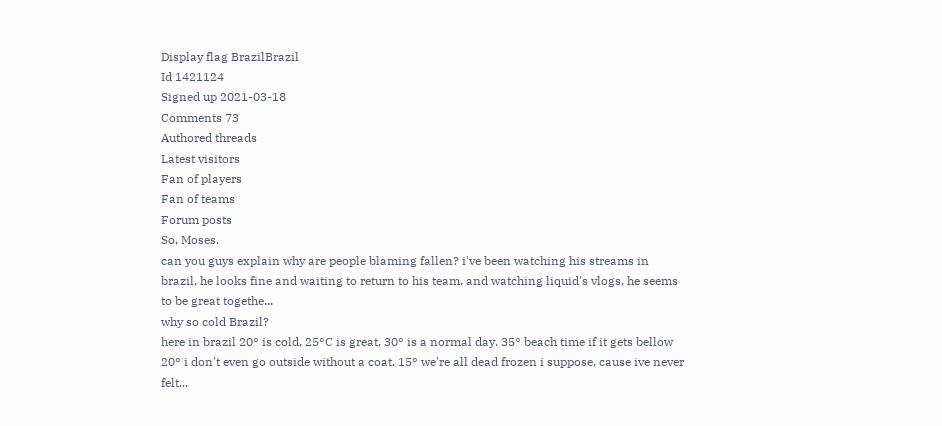Display flag BrazilBrazil
Id 1421124
Signed up 2021-03-18
Comments 73
Authored threads
Latest visitors
Fan of players
Fan of teams
Forum posts
So, Moses.
can you guys explain why are people blaming fallen? i've been watching his streams in brazil, he looks fine and waiting to return to his team. and watching liquid's vlogs, he seems to be great togethe...
why so cold Brazil?
here in brazil 20° is cold, 25°C is great, 30° is a normal day. 35° beach time if it gets bellow 20° i don't even go outside without a coat. 15° we're all dead frozen i suppose, cause ive never felt...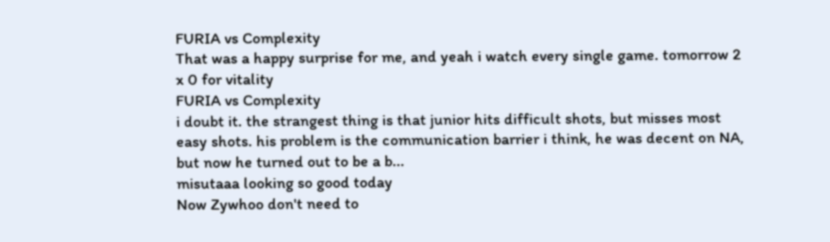FURIA vs Complexity
That was a happy surprise for me, and yeah i watch every single game. tomorrow 2 x 0 for vitality
FURIA vs Complexity
i doubt it. the strangest thing is that junior hits difficult shots, but misses most easy shots. his problem is the communication barrier i think, he was decent on NA, but now he turned out to be a b...
misutaaa looking so good today
Now Zywhoo don't need to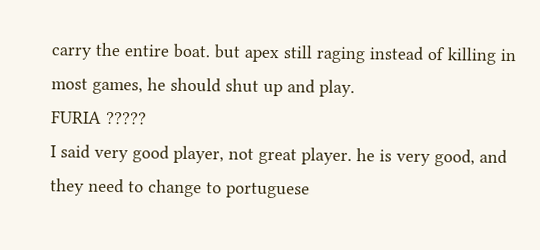carry the entire boat. but apex still raging instead of killing in most games, he should shut up and play.
FURIA ?????
I said very good player, not great player. he is very good, and they need to change to portuguese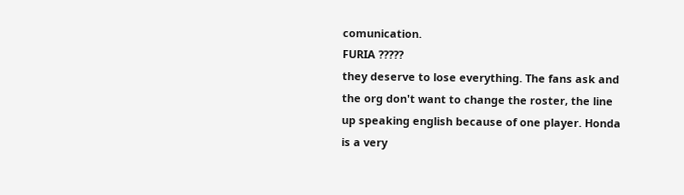comunication.
FURIA ?????
they deserve to lose everything. The fans ask and the org don't want to change the roster, the line up speaking english because of one player. Honda is a very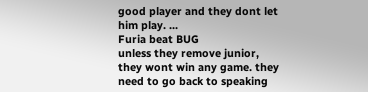good player and they dont let him play. ...
Furia beat BUG
unless they remove junior, they wont win any game. they need to go back to speaking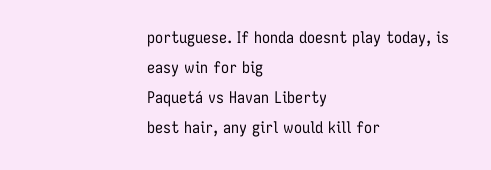portuguese. If honda doesnt play today, is easy win for big
Paquetá vs Havan Liberty
best hair, any girl would kill for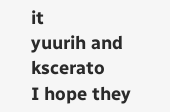it
yuurih and kscerato
I hope they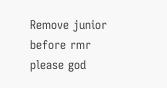Remove junior before rmr please god